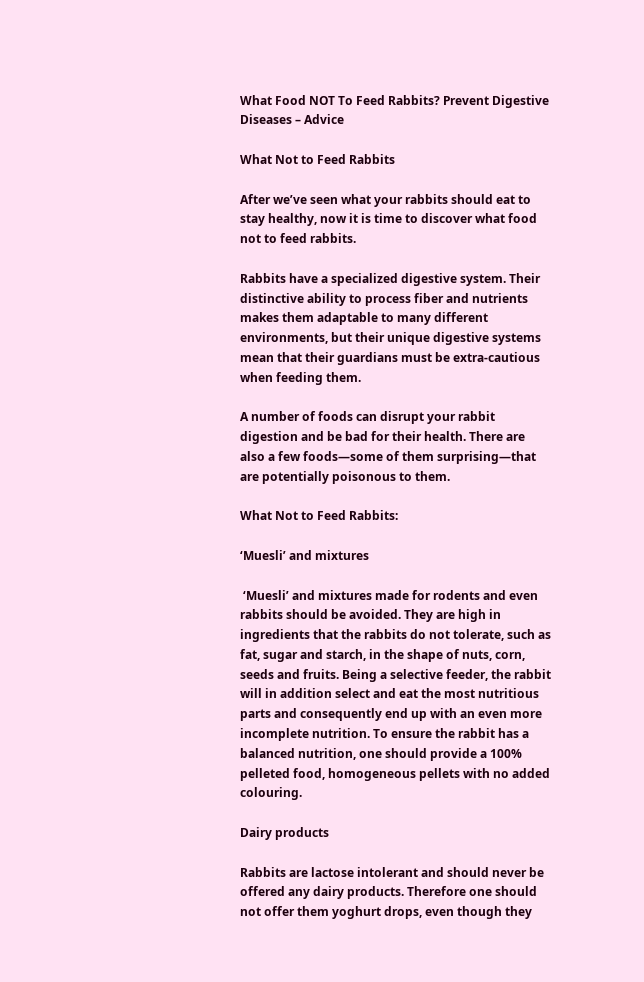What Food NOT To Feed Rabbits? Prevent Digestive Diseases – Advice

What Not to Feed Rabbits

After we’ve seen what your rabbits should eat to stay healthy, now it is time to discover what food not to feed rabbits.

Rabbits have a specialized digestive system. Their distinctive ability to process fiber and nutrients makes them adaptable to many different environments, but their unique digestive systems mean that their guardians must be extra-cautious when feeding them.

A number of foods can disrupt your rabbit digestion and be bad for their health. There are also a few foods—some of them surprising—that are potentially poisonous to them.

What Not to Feed Rabbits:

‘Muesli’ and mixtures

 ‘Muesli’ and mixtures made for rodents and even rabbits should be avoided. They are high in ingredients that the rabbits do not tolerate, such as fat, sugar and starch, in the shape of nuts, corn, seeds and fruits. Being a selective feeder, the rabbit will in addition select and eat the most nutritious parts and consequently end up with an even more incomplete nutrition. To ensure the rabbit has a balanced nutrition, one should provide a 100% pelleted food, homogeneous pellets with no added colouring.

Dairy products

Rabbits are lactose intolerant and should never be offered any dairy products. Therefore one should not offer them yoghurt drops, even though they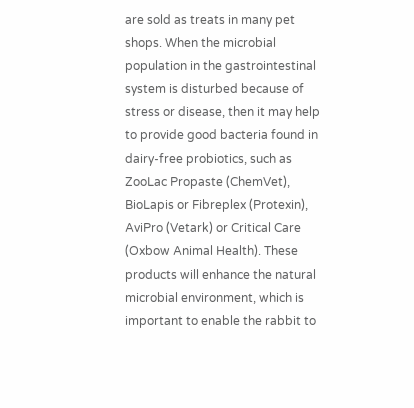are sold as treats in many pet shops. When the microbial population in the gastrointestinal system is disturbed because of stress or disease, then it may help to provide good bacteria found in dairy-free probiotics, such as ZooLac Propaste (ChemVet), BioLapis or Fibreplex (Protexin), AviPro (Vetark) or Critical Care (Oxbow Animal Health). These products will enhance the natural microbial environment, which is important to enable the rabbit to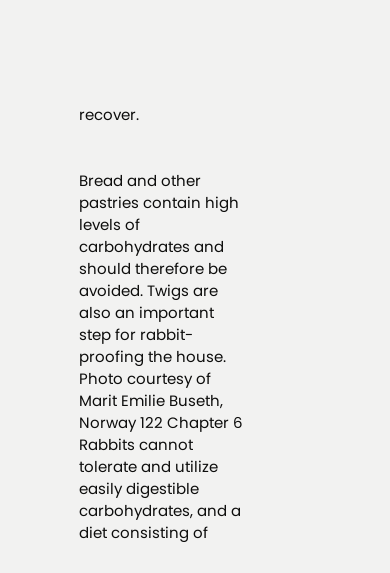recover.


Bread and other pastries contain high levels of carbohydrates and should therefore be avoided. Twigs are also an important step for rabbit-proofing the house. Photo courtesy of Marit Emilie Buseth, Norway 122 Chapter 6 Rabbits cannot tolerate and utilize easily digestible carbohydrates, and a diet consisting of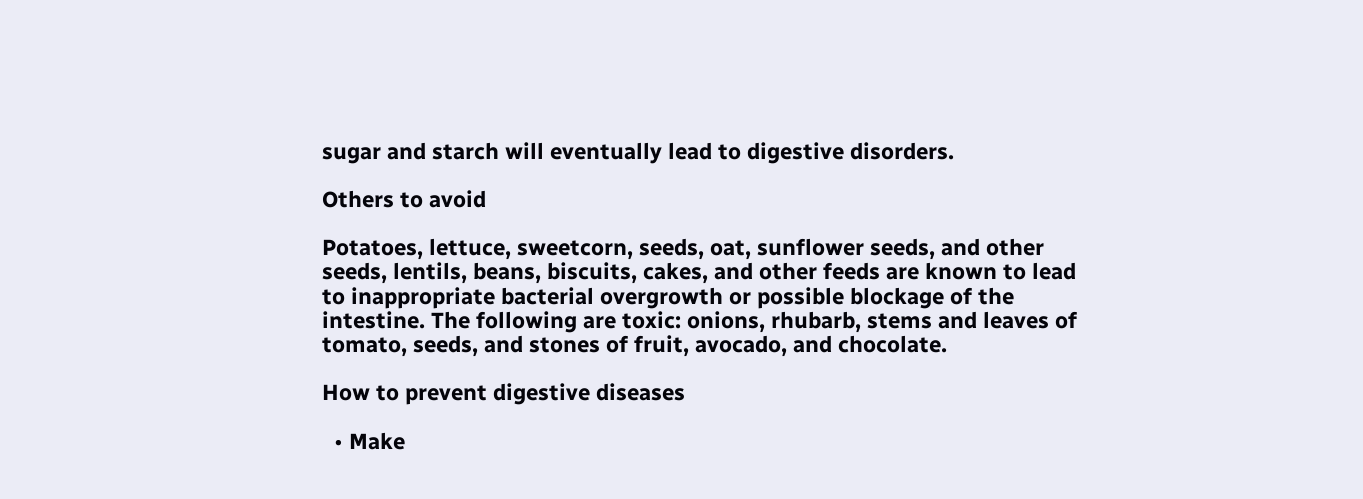sugar and starch will eventually lead to digestive disorders.

Others to avoid

Potatoes, lettuce, sweetcorn, seeds, oat, sunflower seeds, and other seeds, lentils, beans, biscuits, cakes, and other feeds are known to lead to inappropriate bacterial overgrowth or possible blockage of the intestine. The following are toxic: onions, rhubarb, stems and leaves of tomato, seeds, and stones of fruit, avocado, and chocolate.

How to prevent digestive diseases

  • Make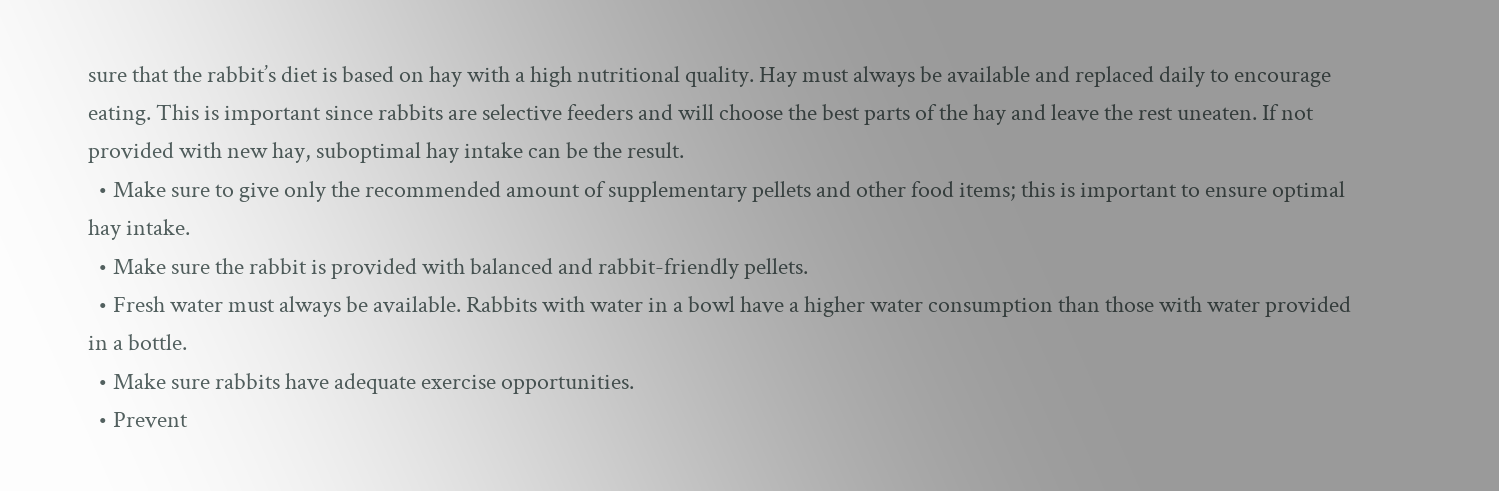sure that the rabbit’s diet is based on hay with a high nutritional quality. Hay must always be available and replaced daily to encourage eating. This is important since rabbits are selective feeders and will choose the best parts of the hay and leave the rest uneaten. If not provided with new hay, suboptimal hay intake can be the result.
  • Make sure to give only the recommended amount of supplementary pellets and other food items; this is important to ensure optimal hay intake.
  • Make sure the rabbit is provided with balanced and rabbit-friendly pellets.
  • Fresh water must always be available. Rabbits with water in a bowl have a higher water consumption than those with water provided in a bottle.
  • Make sure rabbits have adequate exercise opportunities.
  • Prevent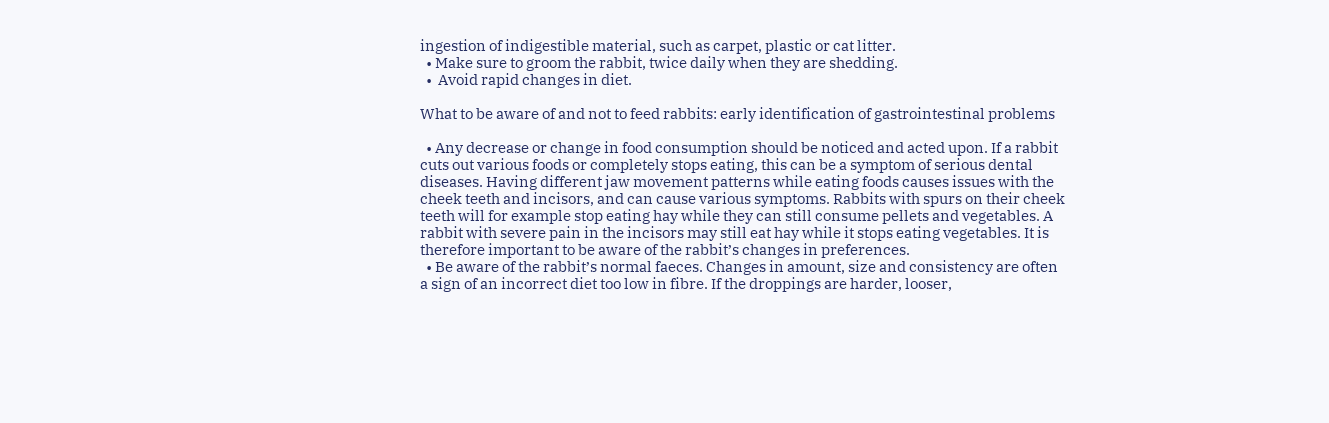ingestion of indigestible material, such as carpet, plastic or cat litter.
  • Make sure to groom the rabbit, twice daily when they are shedding.
  •  Avoid rapid changes in diet.

What to be aware of and not to feed rabbits: early identification of gastrointestinal problems

  • Any decrease or change in food consumption should be noticed and acted upon. If a rabbit cuts out various foods or completely stops eating, this can be a symptom of serious dental diseases. Having different jaw movement patterns while eating foods causes issues with the cheek teeth and incisors, and can cause various symptoms. Rabbits with spurs on their cheek teeth will for example stop eating hay while they can still consume pellets and vegetables. A rabbit with severe pain in the incisors may still eat hay while it stops eating vegetables. It is therefore important to be aware of the rabbit’s changes in preferences.
  • Be aware of the rabbit’s normal faeces. Changes in amount, size and consistency are often a sign of an incorrect diet too low in fibre. If the droppings are harder, looser,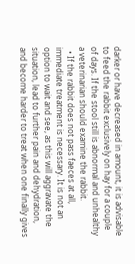darker or have decreased in amount, it is advisable to feed the rabbit exclusively on hay for a couple of days. If the stool still is abnormal and unhealthy a veterinarian should examine the rabbit.
  • If the rabbit does not pass faeces at all, immediate treatment is necessary. It is not an option to wait and see, as this will aggravate the situation, lead to further pain and dehydration, and become harder to treat when one finally gives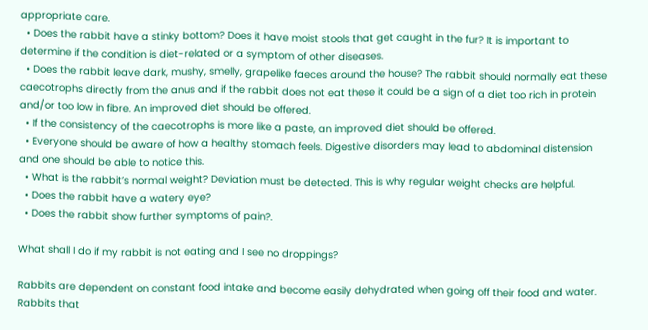appropriate care.
  • Does the rabbit have a stinky bottom? Does it have moist stools that get caught in the fur? It is important to determine if the condition is diet-related or a symptom of other diseases.
  • Does the rabbit leave dark, mushy, smelly, grapelike faeces around the house? The rabbit should normally eat these caecotrophs directly from the anus and if the rabbit does not eat these it could be a sign of a diet too rich in protein and/or too low in fibre. An improved diet should be offered.
  • If the consistency of the caecotrophs is more like a paste, an improved diet should be offered.
  • Everyone should be aware of how a healthy stomach feels. Digestive disorders may lead to abdominal distension and one should be able to notice this.
  • What is the rabbit’s normal weight? Deviation must be detected. This is why regular weight checks are helpful.
  • Does the rabbit have a watery eye?
  • Does the rabbit show further symptoms of pain?.

What shall I do if my rabbit is not eating and I see no droppings?

Rabbits are dependent on constant food intake and become easily dehydrated when going off their food and water. Rabbits that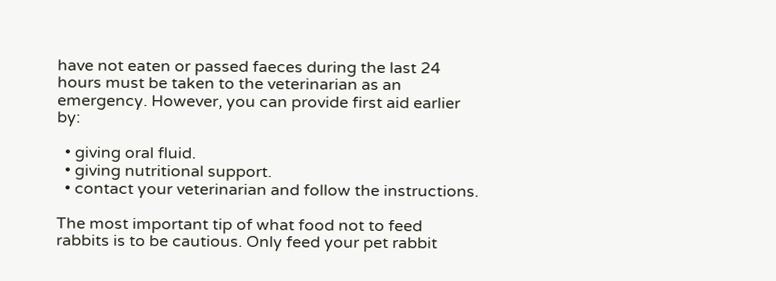have not eaten or passed faeces during the last 24 hours must be taken to the veterinarian as an emergency. However, you can provide first aid earlier by:

  • giving oral fluid.
  • giving nutritional support.
  • contact your veterinarian and follow the instructions.

The most important tip of what food not to feed rabbits is to be cautious. Only feed your pet rabbit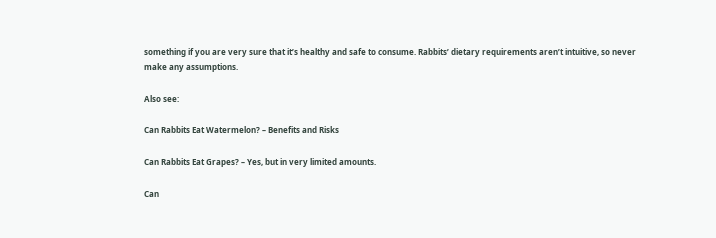something if you are very sure that it’s healthy and safe to consume. Rabbits’ dietary requirements aren’t intuitive, so never make any assumptions.

Also see:

Can Rabbits Eat Watermelon? – Benefits and Risks

Can Rabbits Eat Grapes? – Yes, but in very limited amounts.

Can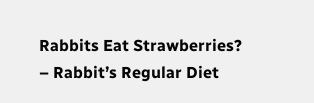Rabbits Eat Strawberries? – Rabbit’s Regular Diet